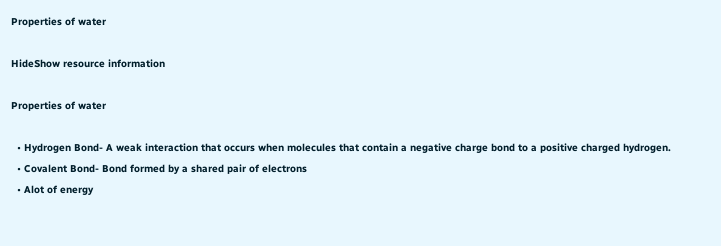Properties of water

HideShow resource information

Properties of water

  • Hydrogen Bond- A weak interaction that occurs when molecules that contain a negative charge bond to a positive charged hydrogen.
  • Covalent Bond- Bond formed by a shared pair of electrons
  • Alot of energy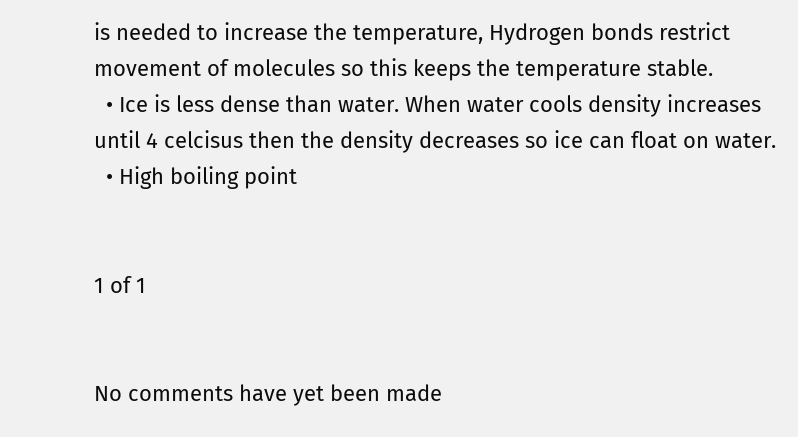is needed to increase the temperature, Hydrogen bonds restrict movement of molecules so this keeps the temperature stable.
  • Ice is less dense than water. When water cools density increases until 4 celcisus then the density decreases so ice can float on water.
  • High boiling point


1 of 1


No comments have yet been made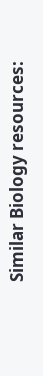Similar Biology resources: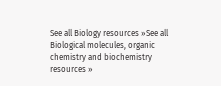See all Biology resources »See all Biological molecules, organic chemistry and biochemistry resources »